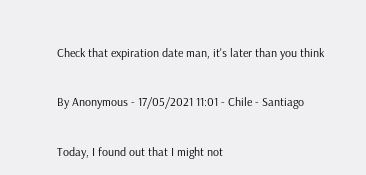Check that expiration date man, it's later than you think

By Anonymous - 17/05/2021 11:01 - Chile - Santiago

Today, I found out that I might not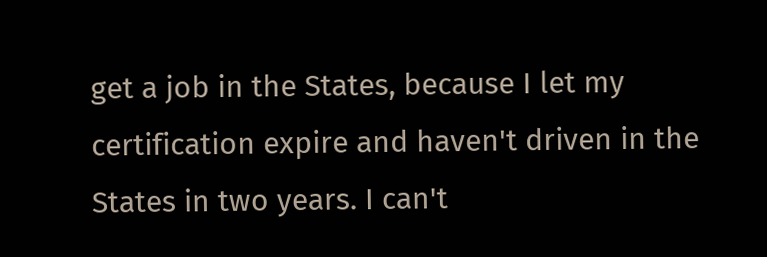get a job in the States, because I let my certification expire and haven't driven in the States in two years. I can't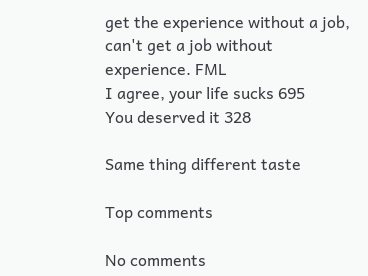get the experience without a job, can't get a job without experience. FML
I agree, your life sucks 695
You deserved it 328

Same thing different taste

Top comments

No comments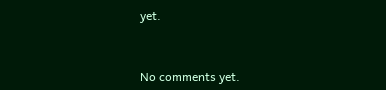yet.


No comments yet.